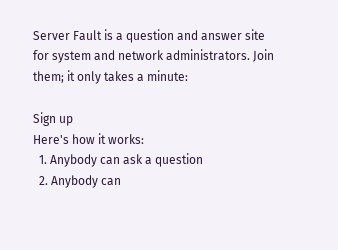Server Fault is a question and answer site for system and network administrators. Join them; it only takes a minute:

Sign up
Here's how it works:
  1. Anybody can ask a question
  2. Anybody can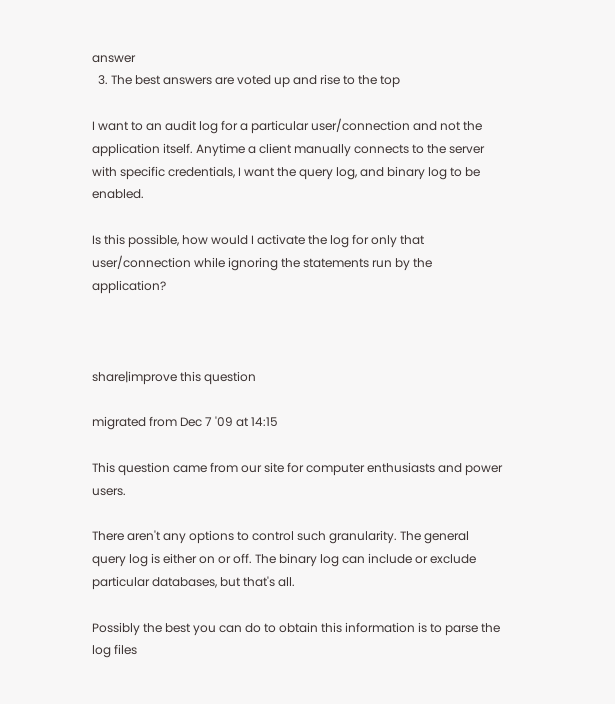answer
  3. The best answers are voted up and rise to the top

I want to an audit log for a particular user/connection and not the application itself. Anytime a client manually connects to the server with specific credentials, I want the query log, and binary log to be enabled.

Is this possible, how would I activate the log for only that user/connection while ignoring the statements run by the application?



share|improve this question

migrated from Dec 7 '09 at 14:15

This question came from our site for computer enthusiasts and power users.

There aren't any options to control such granularity. The general query log is either on or off. The binary log can include or exclude particular databases, but that's all.

Possibly the best you can do to obtain this information is to parse the log files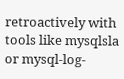retroactively with tools like mysqlsla or mysql-log-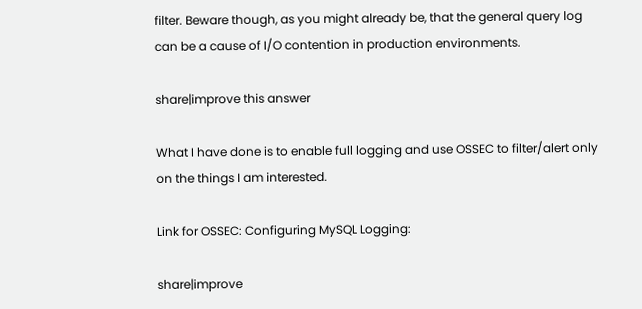filter. Beware though, as you might already be, that the general query log can be a cause of I/O contention in production environments.

share|improve this answer

What I have done is to enable full logging and use OSSEC to filter/alert only on the things I am interested.

Link for OSSEC: Configuring MySQL Logging:

share|improve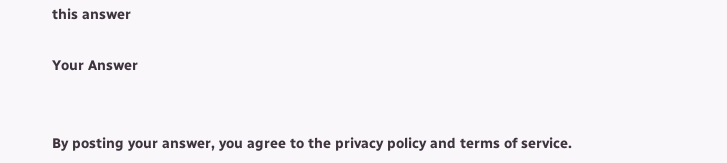this answer

Your Answer


By posting your answer, you agree to the privacy policy and terms of service.